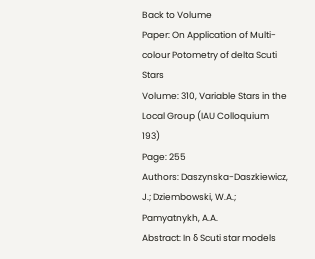Back to Volume
Paper: On Application of Multi-colour Potometry of delta Scuti Stars
Volume: 310, Variable Stars in the Local Group (IAU Colloquium 193)
Page: 255
Authors: Daszynska-Daszkiewicz, J.; Dziembowski, W.A.; Pamyatnykh, A.A.
Abstract: In δ Scuti star models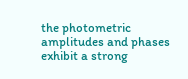the photometric amplitudes and phases exhibit a strong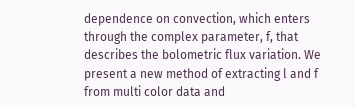dependence on convection, which enters through the complex parameter, f, that describes the bolometric flux variation. We present a new method of extracting l and f from multi color data and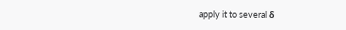apply it to several δ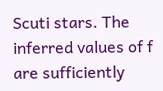Scuti stars. The inferred values of f are sufficiently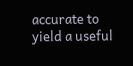accurate to yield a useful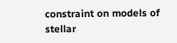constraint on models of stellar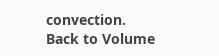convection.
Back to Volume